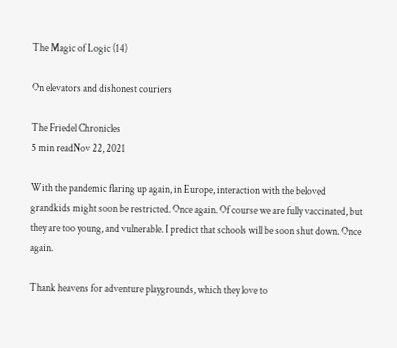The Magic of Logic (14)

On elevators and dishonest couriers

The Friedel Chronicles
5 min readNov 22, 2021

With the pandemic flaring up again, in Europe, interaction with the beloved grandkids might soon be restricted. Once again. Of course we are fully vaccinated, but they are too young, and vulnerable. I predict that schools will be soon shut down. Once again.

Thank heavens for adventure playgrounds, which they love to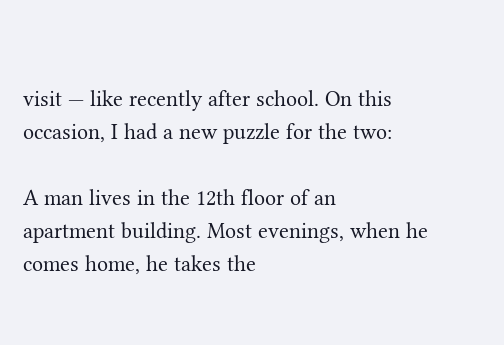visit — like recently after school. On this occasion, I had a new puzzle for the two:

A man lives in the 12th floor of an apartment building. Most evenings, when he comes home, he takes the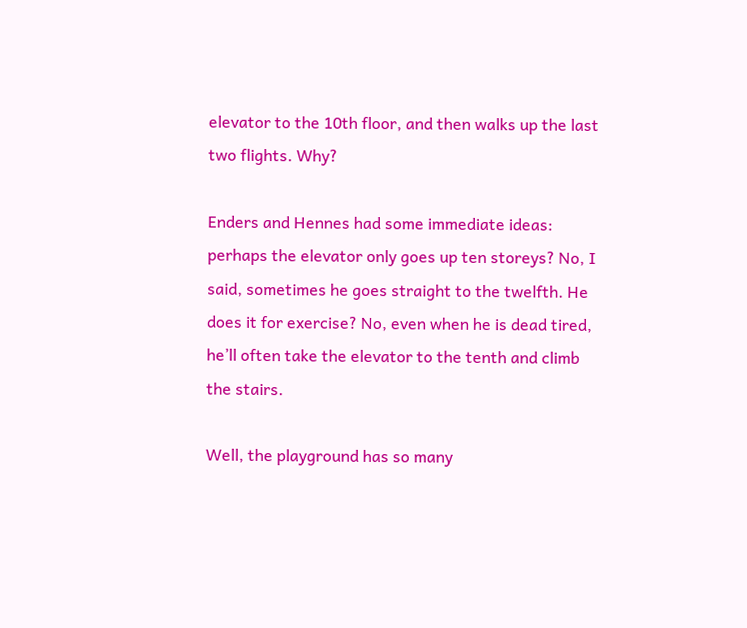elevator to the 10th floor, and then walks up the last two flights. Why?

Enders and Hennes had some immediate ideas: perhaps the elevator only goes up ten storeys? No, I said, sometimes he goes straight to the twelfth. He does it for exercise? No, even when he is dead tired, he’ll often take the elevator to the tenth and climb the stairs.

Well, the playground has so many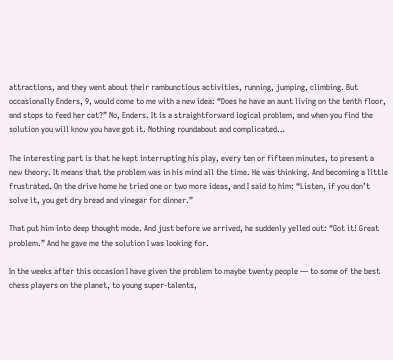attractions, and they went about their rambunctious activities, running, jumping, climbing. But occasionally Enders, 9, would come to me with a new idea: “Does he have an aunt living on the tenth floor, and stops to feed her cat?” No, Enders. It is a straightforward logical problem, and when you find the solution you will know you have got it. Nothing roundabout and complicated…

The interesting part is that he kept interrupting his play, every ten or fifteen minutes, to present a new theory. It means that the problem was in his mind all the time. He was thinking. And becoming a little frustrated. On the drive home he tried one or two more ideas, and I said to him: “Listen, if you don’t solve it, you get dry bread and vinegar for dinner.”

That put him into deep thought mode. And just before we arrived, he suddenly yelled out: “Got it! Great problem.” And he gave me the solution I was looking for.

In the weeks after this occasion I have given the problem to maybe twenty people — to some of the best chess players on the planet, to young super-talents,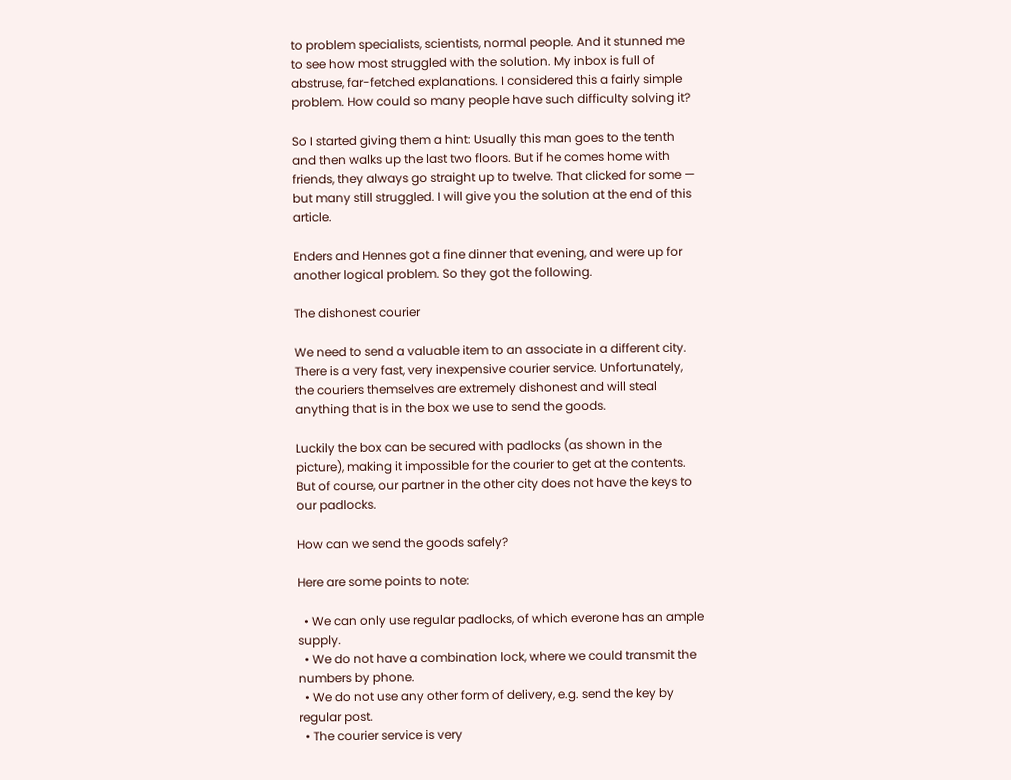to problem specialists, scientists, normal people. And it stunned me to see how most struggled with the solution. My inbox is full of abstruse, far-fetched explanations. I considered this a fairly simple problem. How could so many people have such difficulty solving it?

So I started giving them a hint: Usually this man goes to the tenth and then walks up the last two floors. But if he comes home with friends, they always go straight up to twelve. That clicked for some — but many still struggled. I will give you the solution at the end of this article.

Enders and Hennes got a fine dinner that evening, and were up for another logical problem. So they got the following.

The dishonest courier

We need to send a valuable item to an associate in a different city. There is a very fast, very inexpensive courier service. Unfortunately, the couriers themselves are extremely dishonest and will steal anything that is in the box we use to send the goods.

Luckily the box can be secured with padlocks (as shown in the picture), making it impossible for the courier to get at the contents. But of course, our partner in the other city does not have the keys to our padlocks.

How can we send the goods safely?

Here are some points to note:

  • We can only use regular padlocks, of which everone has an ample supply.
  • We do not have a combination lock, where we could transmit the numbers by phone.
  • We do not use any other form of delivery, e.g. send the key by regular post.
  • The courier service is very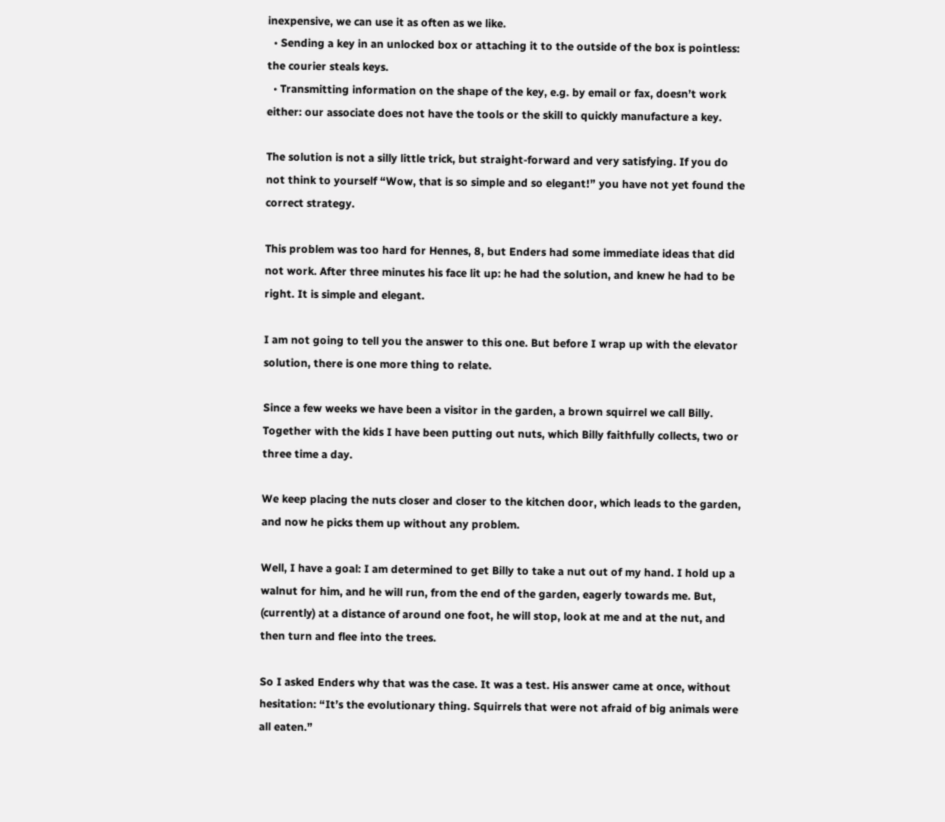inexpensive, we can use it as often as we like.
  • Sending a key in an unlocked box or attaching it to the outside of the box is pointless: the courier steals keys.
  • Transmitting information on the shape of the key, e.g. by email or fax, doesn’t work either: our associate does not have the tools or the skill to quickly manufacture a key.

The solution is not a silly little trick, but straight-forward and very satisfying. If you do not think to yourself “Wow, that is so simple and so elegant!” you have not yet found the correct strategy.

This problem was too hard for Hennes, 8, but Enders had some immediate ideas that did not work. After three minutes his face lit up: he had the solution, and knew he had to be right. It is simple and elegant.

I am not going to tell you the answer to this one. But before I wrap up with the elevator solution, there is one more thing to relate.

Since a few weeks we have been a visitor in the garden, a brown squirrel we call Billy. Together with the kids I have been putting out nuts, which Billy faithfully collects, two or three time a day.

We keep placing the nuts closer and closer to the kitchen door, which leads to the garden, and now he picks them up without any problem.

Well, I have a goal: I am determined to get Billy to take a nut out of my hand. I hold up a walnut for him, and he will run, from the end of the garden, eagerly towards me. But, (currently) at a distance of around one foot, he will stop, look at me and at the nut, and then turn and flee into the trees.

So I asked Enders why that was the case. It was a test. His answer came at once, without hesitation: “It’s the evolutionary thing. Squirrels that were not afraid of big animals were all eaten.”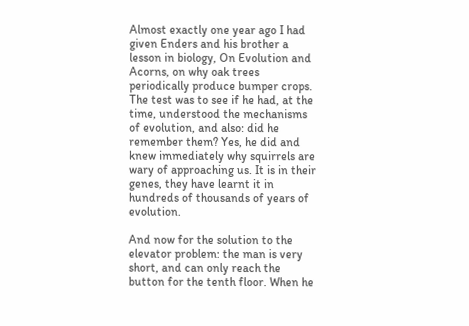Almost exactly one year ago I had given Enders and his brother a lesson in biology, On Evolution and Acorns, on why oak trees periodically produce bumper crops. The test was to see if he had, at the time, understood the mechanisms of evolution, and also: did he remember them? Yes, he did and knew immediately why squirrels are wary of approaching us. It is in their genes, they have learnt it in hundreds of thousands of years of evolution.

And now for the solution to the elevator problem: the man is very short, and can only reach the button for the tenth floor. When he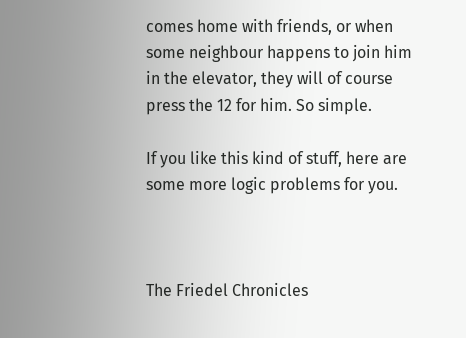comes home with friends, or when some neighbour happens to join him in the elevator, they will of course press the 12 for him. So simple.

If you like this kind of stuff, here are some more logic problems for you.



The Friedel Chronicles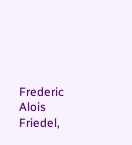Frederic Alois Friedel,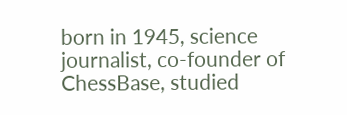born in 1945, science journalist, co-founder of ChessBase, studied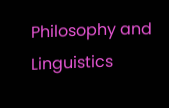Philosophy and Linguistics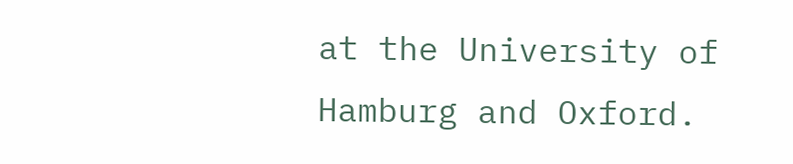at the University of Hamburg and Oxford.